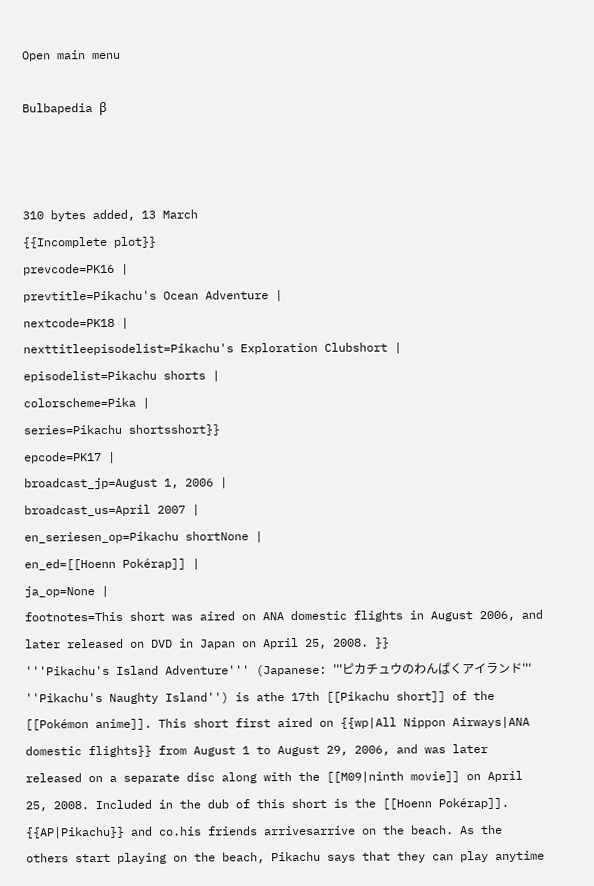Open main menu

Bulbapedia β



310 bytes added, 13 March
{{Incomplete plot}}
prevcode=PK16 |
prevtitle=Pikachu's Ocean Adventure |
nextcode=PK18 |
nexttitleepisodelist=Pikachu's Exploration Clubshort |
episodelist=Pikachu shorts |
colorscheme=Pika |
series=Pikachu shortsshort}}
epcode=PK17 |
broadcast_jp=August 1, 2006 |
broadcast_us=April 2007 |
en_seriesen_op=Pikachu shortNone |
en_ed=[[Hoenn Pokérap]] |
ja_op=None |
footnotes=This short was aired on ANA domestic flights in August 2006, and later released on DVD in Japan on April 25, 2008. }}
'''Pikachu's Island Adventure''' (Japanese: '''ピカチュウのわんぱくアイランド''' ''Pikachu's Naughty Island'') is athe 17th [[Pikachu short]] of the [[Pokémon anime]]. This short first aired on {{wp|All Nippon Airways|ANA domestic flights}} from August 1 to August 29, 2006, and was later released on a separate disc along with the [[M09|ninth movie]] on April 25, 2008. Included in the dub of this short is the [[Hoenn Pokérap]].
{{AP|Pikachu}} and co.his friends arrivesarrive on the beach. As the others start playing on the beach, Pikachu says that they can play anytime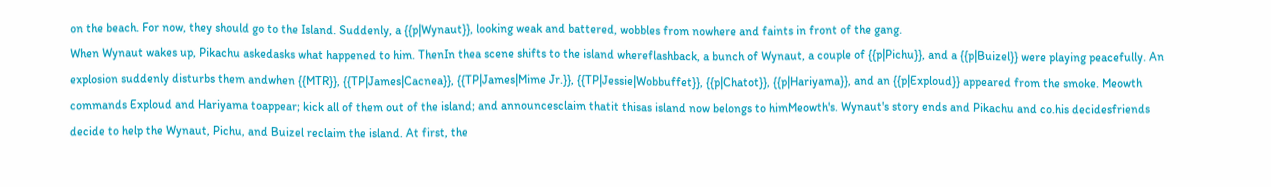on the beach. For now, they should go to the Island. Suddenly, a {{p|Wynaut}}, looking weak and battered, wobbles from nowhere and faints in front of the gang.
When Wynaut wakes up, Pikachu askedasks what happened to him. ThenIn thea scene shifts to the island whereflashback, a bunch of Wynaut, a couple of {{p|Pichu}}, and a {{p|Buizel}} were playing peacefully. An explosion suddenly disturbs them andwhen {{MTR}}, {{TP|James|Cacnea}}, {{TP|James|Mime Jr.}}, {{TP|Jessie|Wobbuffet}}, {{p|Chatot}}, {{p|Hariyama}}, and an {{p|Exploud}} appeared from the smoke. Meowth commands Exploud and Hariyama toappear; kick all of them out of the island; and announcesclaim thatit thisas island now belongs to himMeowth's. Wynaut's story ends and Pikachu and co.his decidesfriends decide to help the Wynaut, Pichu, and Buizel reclaim the island. At first, the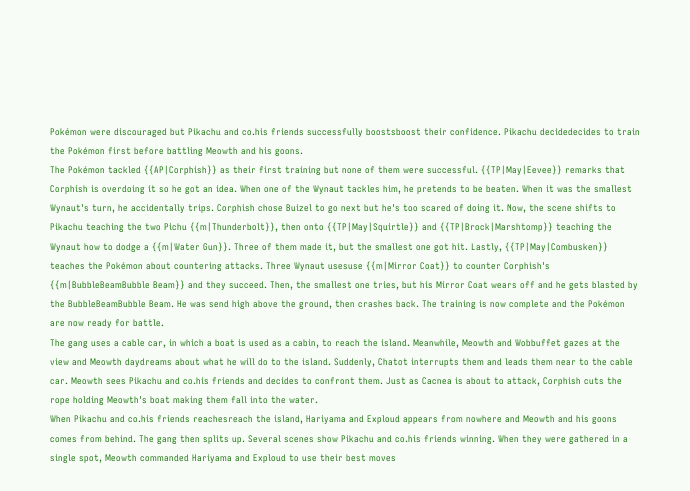Pokémon were discouraged but Pikachu and co.his friends successfully boostsboost their confidence. Pikachu decidedecides to train the Pokémon first before battling Meowth and his goons.
The Pokémon tackled {{AP|Corphish}} as their first training but none of them were successful. {{TP|May|Eevee}} remarks that Corphish is overdoing it so he got an idea. When one of the Wynaut tackles him, he pretends to be beaten. When it was the smallest Wynaut's turn, he accidentally trips. Corphish chose Buizel to go next but he's too scared of doing it. Now, the scene shifts to Pikachu teaching the two Pichu {{m|Thunderbolt}}, then onto {{TP|May|Squirtle}} and {{TP|Brock|Marshtomp}} teaching the Wynaut how to dodge a {{m|Water Gun}}. Three of them made it, but the smallest one got hit. Lastly, {{TP|May|Combusken}} teaches the Pokémon about countering attacks. Three Wynaut usesuse {{m|Mirror Coat}} to counter Corphish's {{m|BubbleBeamBubble Beam}} and they succeed. Then, the smallest one tries, but his Mirror Coat wears off and he gets blasted by the BubbleBeamBubble Beam. He was send high above the ground, then crashes back. The training is now complete and the Pokémon are now ready for battle.
The gang uses a cable car, in which a boat is used as a cabin, to reach the island. Meanwhile, Meowth and Wobbuffet gazes at the view and Meowth daydreams about what he will do to the island. Suddenly, Chatot interrupts them and leads them near to the cable car. Meowth sees Pikachu and co.his friends and decides to confront them. Just as Cacnea is about to attack, Corphish cuts the rope holding Meowth's boat making them fall into the water.
When Pikachu and co.his friends reachesreach the island, Hariyama and Exploud appears from nowhere and Meowth and his goons comes from behind. The gang then splits up. Several scenes show Pikachu and co.his friends winning. When they were gathered in a single spot, Meowth commanded Hariyama and Exploud to use their best moves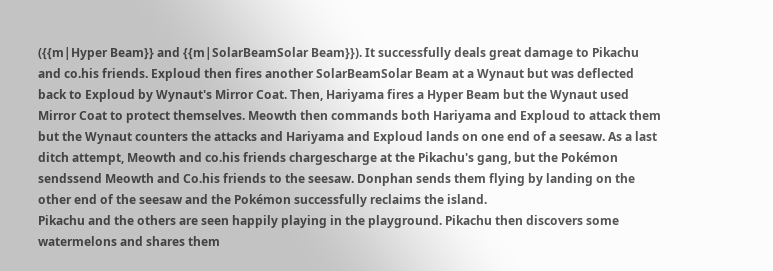({{m|Hyper Beam}} and {{m|SolarBeamSolar Beam}}). It successfully deals great damage to Pikachu and co.his friends. Exploud then fires another SolarBeamSolar Beam at a Wynaut but was deflected back to Exploud by Wynaut's Mirror Coat. Then, Hariyama fires a Hyper Beam but the Wynaut used Mirror Coat to protect themselves. Meowth then commands both Hariyama and Exploud to attack them but the Wynaut counters the attacks and Hariyama and Exploud lands on one end of a seesaw. As a last ditch attempt, Meowth and co.his friends chargescharge at the Pikachu's gang, but the Pokémon sendssend Meowth and Co.his friends to the seesaw. Donphan sends them flying by landing on the other end of the seesaw and the Pokémon successfully reclaims the island.
Pikachu and the others are seen happily playing in the playground. Pikachu then discovers some watermelons and shares them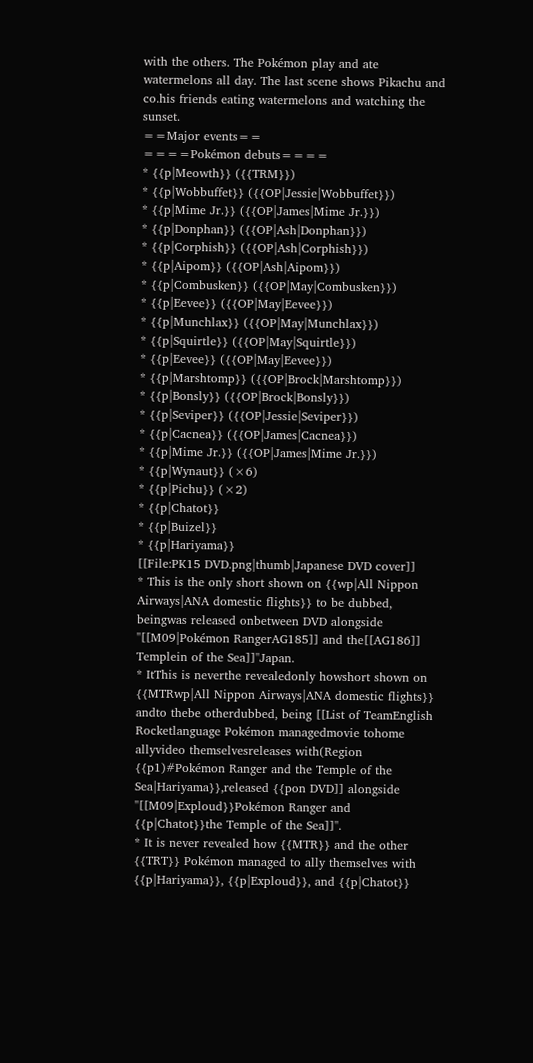with the others. The Pokémon play and ate watermelons all day. The last scene shows Pikachu and co.his friends eating watermelons and watching the sunset.
==Major events==
====Pokémon debuts====
* {{p|Meowth}} ({{TRM}})
* {{p|Wobbuffet}} ({{OP|Jessie|Wobbuffet}})
* {{p|Mime Jr.}} ({{OP|James|Mime Jr.}})
* {{p|Donphan}} ({{OP|Ash|Donphan}})
* {{p|Corphish}} ({{OP|Ash|Corphish}})
* {{p|Aipom}} ({{OP|Ash|Aipom}})
* {{p|Combusken}} ({{OP|May|Combusken}})
* {{p|Eevee}} ({{OP|May|Eevee}})
* {{p|Munchlax}} ({{OP|May|Munchlax}})
* {{p|Squirtle}} ({{OP|May|Squirtle}})
* {{p|Eevee}} ({{OP|May|Eevee}})
* {{p|Marshtomp}} ({{OP|Brock|Marshtomp}})
* {{p|Bonsly}} ({{OP|Brock|Bonsly}})
* {{p|Seviper}} ({{OP|Jessie|Seviper}})
* {{p|Cacnea}} ({{OP|James|Cacnea}})
* {{p|Mime Jr.}} ({{OP|James|Mime Jr.}})
* {{p|Wynaut}} (×6)
* {{p|Pichu}} (×2)
* {{p|Chatot}}
* {{p|Buizel}}
* {{p|Hariyama}}
[[File:PK15 DVD.png|thumb|Japanese DVD cover]]
* This is the only short shown on {{wp|All Nippon Airways|ANA domestic flights}} to be dubbed, beingwas released onbetween DVD alongside ''[[M09|Pokémon RangerAG185]] and the[[AG186]] Templein of the Sea]]''Japan.
* ItThis is neverthe revealedonly howshort shown on {{MTRwp|All Nippon Airways|ANA domestic flights}} andto thebe otherdubbed, being [[List of TeamEnglish Rocketlanguage Pokémon managedmovie tohome allyvideo themselvesreleases with(Region {{p1)#Pokémon Ranger and the Temple of the Sea|Hariyama}},released {{pon DVD]] alongside ''[[M09|Exploud}}Pokémon Ranger and {{p|Chatot}}the Temple of the Sea]]''.
* It is never revealed how {{MTR}} and the other {{TRT}} Pokémon managed to ally themselves with {{p|Hariyama}}, {{p|Exploud}}, and {{p|Chatot}}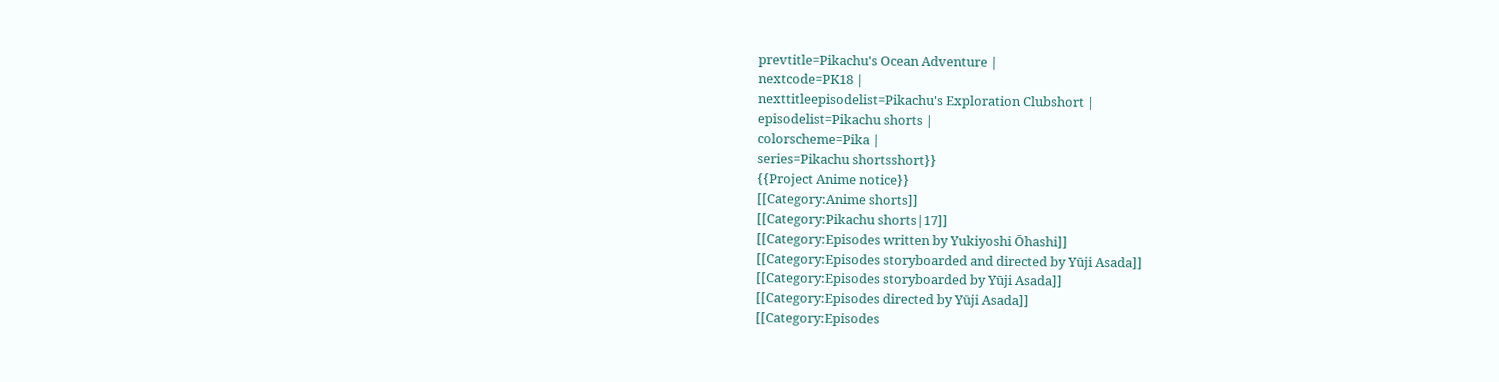prevtitle=Pikachu's Ocean Adventure |
nextcode=PK18 |
nexttitleepisodelist=Pikachu's Exploration Clubshort |
episodelist=Pikachu shorts |
colorscheme=Pika |
series=Pikachu shortsshort}}
{{Project Anime notice}}
[[Category:Anime shorts]]
[[Category:Pikachu shorts|17]]
[[Category:Episodes written by Yukiyoshi Ōhashi]]
[[Category:Episodes storyboarded and directed by Yūji Asada]]
[[Category:Episodes storyboarded by Yūji Asada]]
[[Category:Episodes directed by Yūji Asada]]
[[Category:Episodes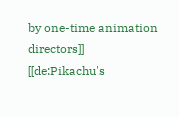by one-time animation directors]]
[[de:Pikachu's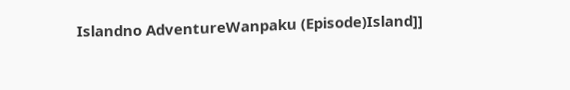Islandno AdventureWanpaku (Episode)Island]]